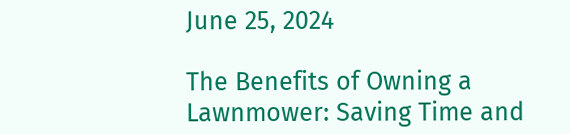June 25, 2024

The Benefits of Owning a Lawnmower: Saving Time and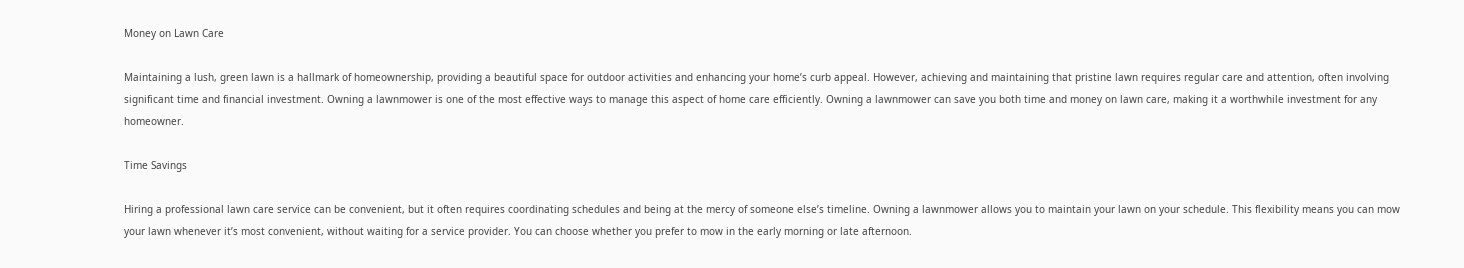Money on Lawn Care

Maintaining a lush, green lawn is a hallmark of homeownership, providing a beautiful space for outdoor activities and enhancing your home’s curb appeal. However, achieving and maintaining that pristine lawn requires regular care and attention, often involving significant time and financial investment. Owning a lawnmower is one of the most effective ways to manage this aspect of home care efficiently. Owning a lawnmower can save you both time and money on lawn care, making it a worthwhile investment for any homeowner.

Time Savings

Hiring a professional lawn care service can be convenient, but it often requires coordinating schedules and being at the mercy of someone else’s timeline. Owning a lawnmower allows you to maintain your lawn on your schedule. This flexibility means you can mow your lawn whenever it’s most convenient, without waiting for a service provider. You can choose whether you prefer to mow in the early morning or late afternoon.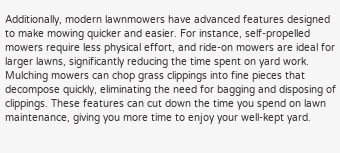Additionally, modern lawnmowers have advanced features designed to make mowing quicker and easier. For instance, self-propelled mowers require less physical effort, and ride-on mowers are ideal for larger lawns, significantly reducing the time spent on yard work. Mulching mowers can chop grass clippings into fine pieces that decompose quickly, eliminating the need for bagging and disposing of clippings. These features can cut down the time you spend on lawn maintenance, giving you more time to enjoy your well-kept yard.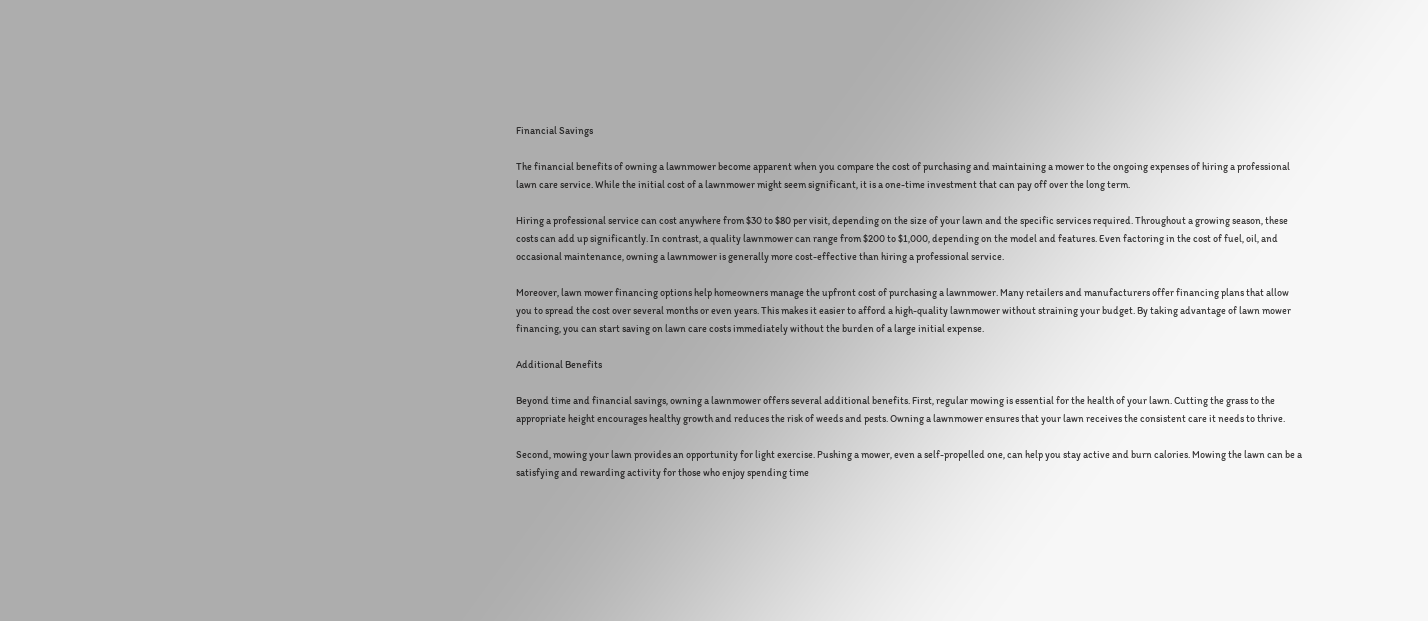Financial Savings

The financial benefits of owning a lawnmower become apparent when you compare the cost of purchasing and maintaining a mower to the ongoing expenses of hiring a professional lawn care service. While the initial cost of a lawnmower might seem significant, it is a one-time investment that can pay off over the long term.

Hiring a professional service can cost anywhere from $30 to $80 per visit, depending on the size of your lawn and the specific services required. Throughout a growing season, these costs can add up significantly. In contrast, a quality lawnmower can range from $200 to $1,000, depending on the model and features. Even factoring in the cost of fuel, oil, and occasional maintenance, owning a lawnmower is generally more cost-effective than hiring a professional service.

Moreover, lawn mower financing options help homeowners manage the upfront cost of purchasing a lawnmower. Many retailers and manufacturers offer financing plans that allow you to spread the cost over several months or even years. This makes it easier to afford a high-quality lawnmower without straining your budget. By taking advantage of lawn mower financing, you can start saving on lawn care costs immediately without the burden of a large initial expense.

Additional Benefits

Beyond time and financial savings, owning a lawnmower offers several additional benefits. First, regular mowing is essential for the health of your lawn. Cutting the grass to the appropriate height encourages healthy growth and reduces the risk of weeds and pests. Owning a lawnmower ensures that your lawn receives the consistent care it needs to thrive.

Second, mowing your lawn provides an opportunity for light exercise. Pushing a mower, even a self-propelled one, can help you stay active and burn calories. Mowing the lawn can be a satisfying and rewarding activity for those who enjoy spending time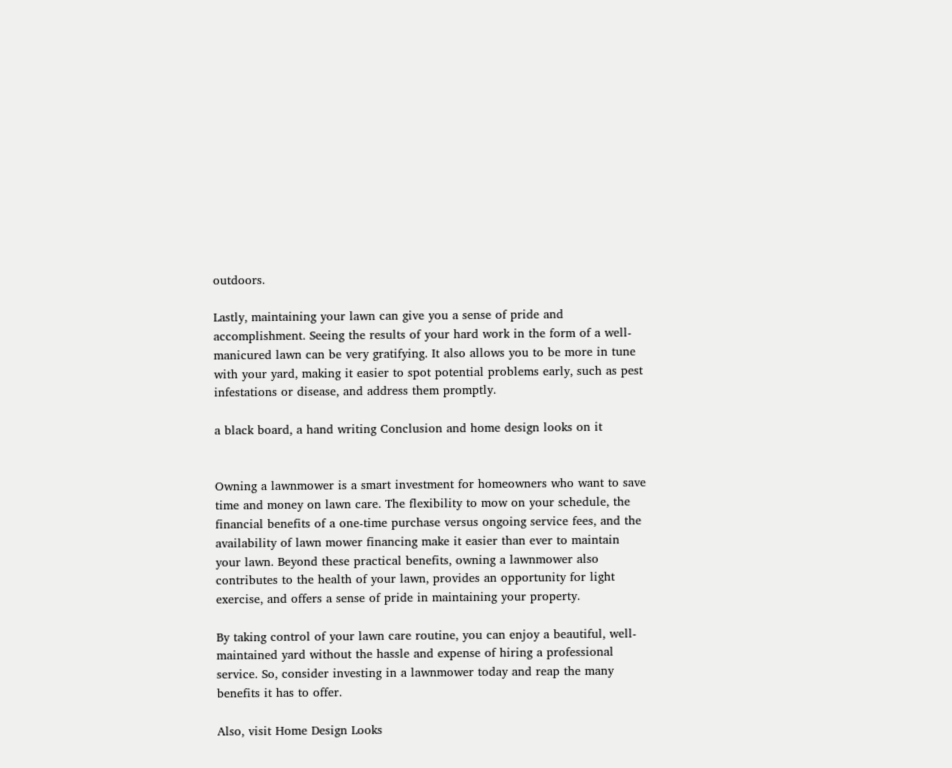outdoors.

Lastly, maintaining your lawn can give you a sense of pride and accomplishment. Seeing the results of your hard work in the form of a well-manicured lawn can be very gratifying. It also allows you to be more in tune with your yard, making it easier to spot potential problems early, such as pest infestations or disease, and address them promptly.

a black board, a hand writing Conclusion and home design looks on it


Owning a lawnmower is a smart investment for homeowners who want to save time and money on lawn care. The flexibility to mow on your schedule, the financial benefits of a one-time purchase versus ongoing service fees, and the availability of lawn mower financing make it easier than ever to maintain your lawn. Beyond these practical benefits, owning a lawnmower also contributes to the health of your lawn, provides an opportunity for light exercise, and offers a sense of pride in maintaining your property.

By taking control of your lawn care routine, you can enjoy a beautiful, well-maintained yard without the hassle and expense of hiring a professional service. So, consider investing in a lawnmower today and reap the many benefits it has to offer.

Also, visit Home Design Looks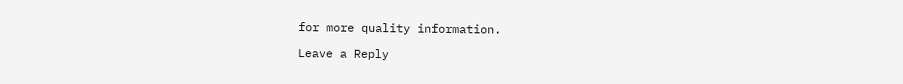for more quality information.

Leave a Reply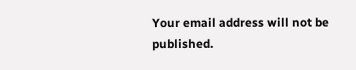Your email address will not be published.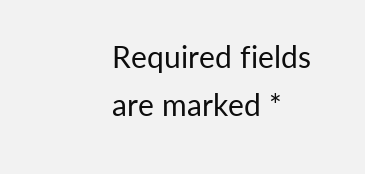Required fields are marked *